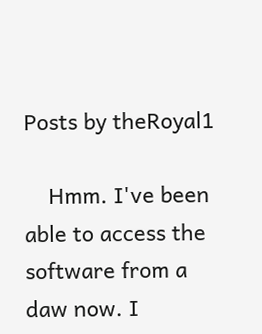Posts by theRoyal1

    Hmm. I've been able to access the software from a daw now. I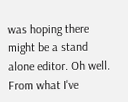was hoping there might be a stand alone editor. Oh well. From what I've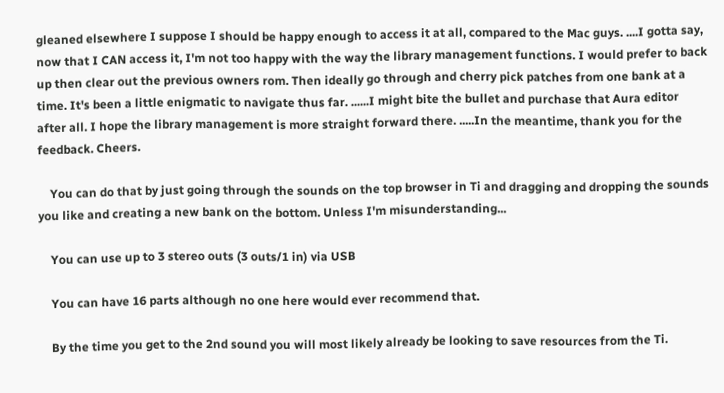gleaned elsewhere I suppose I should be happy enough to access it at all, compared to the Mac guys. ....I gotta say, now that I CAN access it, I'm not too happy with the way the library management functions. I would prefer to back up then clear out the previous owners rom. Then ideally go through and cherry pick patches from one bank at a time. It's been a little enigmatic to navigate thus far. ......I might bite the bullet and purchase that Aura editor after all. I hope the library management is more straight forward there. .....In the meantime, thank you for the feedback. Cheers.

    You can do that by just going through the sounds on the top browser in Ti and dragging and dropping the sounds you like and creating a new bank on the bottom. Unless I'm misunderstanding...

    You can use up to 3 stereo outs (3 outs/1 in) via USB

    You can have 16 parts although no one here would ever recommend that.

    By the time you get to the 2nd sound you will most likely already be looking to save resources from the Ti.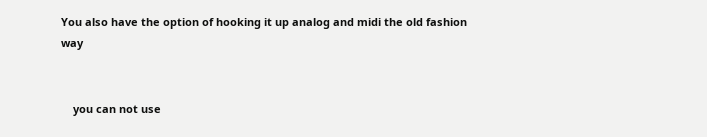You also have the option of hooking it up analog and midi the old fashion way


    you can not use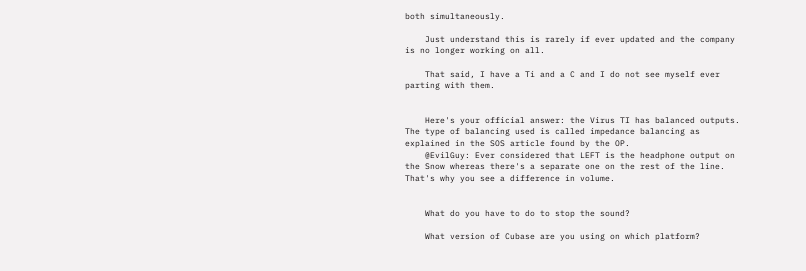both simultaneously.

    Just understand this is rarely if ever updated and the company is no longer working on all.

    That said, I have a Ti and a C and I do not see myself ever parting with them.


    Here's your official answer: the Virus TI has balanced outputs. The type of balancing used is called impedance balancing as explained in the SOS article found by the OP.
    @EvilGuy: Ever considered that LEFT is the headphone output on the Snow whereas there's a separate one on the rest of the line. That's why you see a difference in volume.


    What do you have to do to stop the sound?

    What version of Cubase are you using on which platform?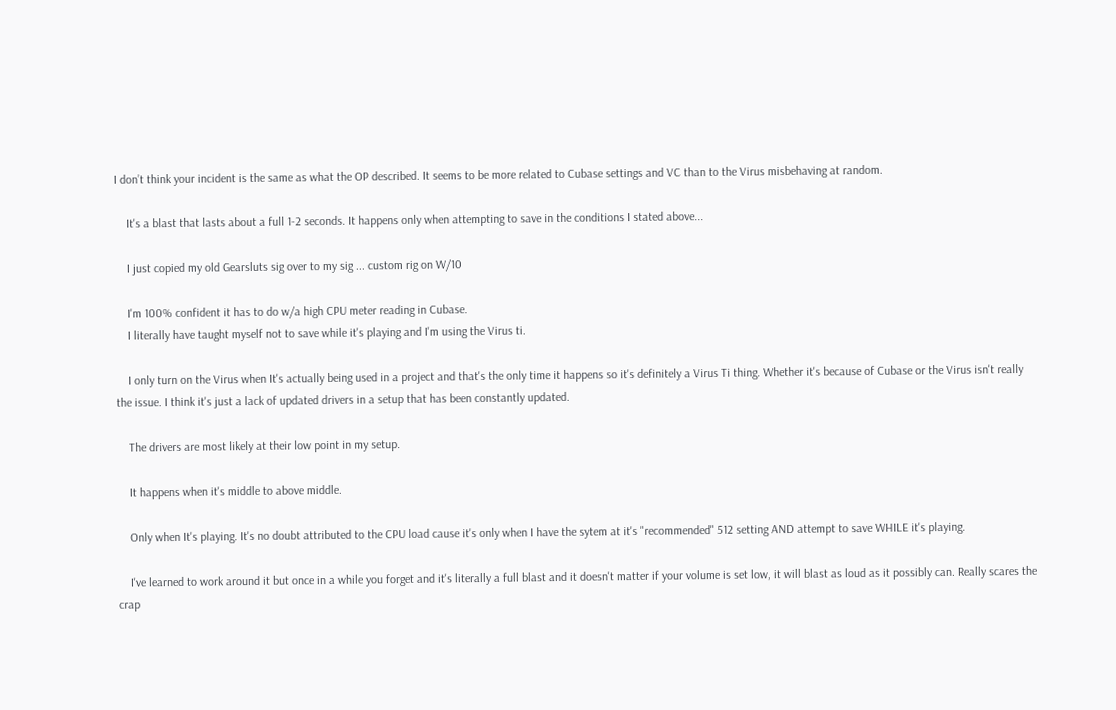I don’t think your incident is the same as what the OP described. It seems to be more related to Cubase settings and VC than to the Virus misbehaving at random.

    It's a blast that lasts about a full 1-2 seconds. It happens only when attempting to save in the conditions I stated above...

    I just copied my old Gearsluts sig over to my sig ... custom rig on W/10

    I'm 100% confident it has to do w/a high CPU meter reading in Cubase.
    I literally have taught myself not to save while it's playing and I'm using the Virus ti.

    I only turn on the Virus when It's actually being used in a project and that's the only time it happens so it's definitely a Virus Ti thing. Whether it's because of Cubase or the Virus isn't really the issue. I think it's just a lack of updated drivers in a setup that has been constantly updated.

    The drivers are most likely at their low point in my setup.

    It happens when it's middle to above middle.

    Only when It's playing. It's no doubt attributed to the CPU load cause it's only when I have the sytem at it's "recommended" 512 setting AND attempt to save WHILE it's playing.

    I've learned to work around it but once in a while you forget and it's literally a full blast and it doesn't matter if your volume is set low, it will blast as loud as it possibly can. Really scares the crap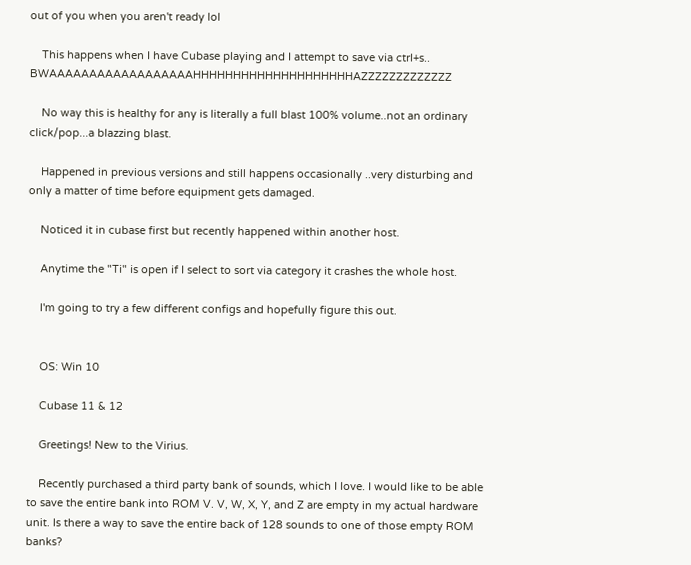out of you when you aren't ready lol

    This happens when I have Cubase playing and I attempt to save via ctrl+s.. BWAAAAAAAAAAAAAAAAAAHHHHHHHHHHHHHHHHHHHHAZZZZZZZZZZZZZ

    No way this is healthy for any is literally a full blast 100% volume..not an ordinary click/pop...a blazzing blast.

    Happened in previous versions and still happens occasionally ..very disturbing and only a matter of time before equipment gets damaged.

    Noticed it in cubase first but recently happened within another host.

    Anytime the "Ti" is open if I select to sort via category it crashes the whole host.

    I'm going to try a few different configs and hopefully figure this out.


    OS: Win 10

    Cubase 11 & 12

    Greetings! New to the Virius.

    Recently purchased a third party bank of sounds, which I love. I would like to be able to save the entire bank into ROM V. V, W, X, Y, and Z are empty in my actual hardware unit. Is there a way to save the entire back of 128 sounds to one of those empty ROM banks?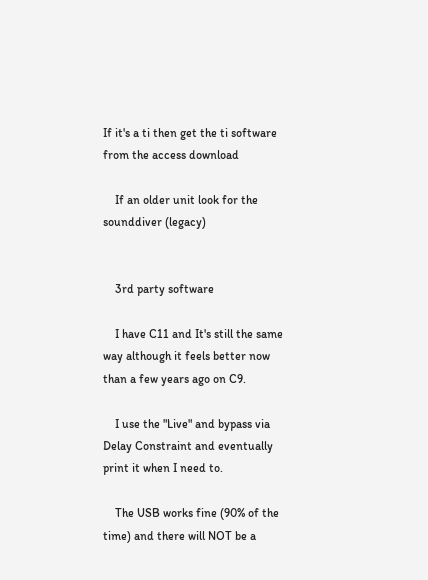If it's a ti then get the ti software from the access download

    If an older unit look for the sounddiver (legacy)


    3rd party software

    I have C11 and It's still the same way although it feels better now than a few years ago on C9.

    I use the "Live" and bypass via Delay Constraint and eventually print it when I need to.

    The USB works fine (90% of the time) and there will NOT be a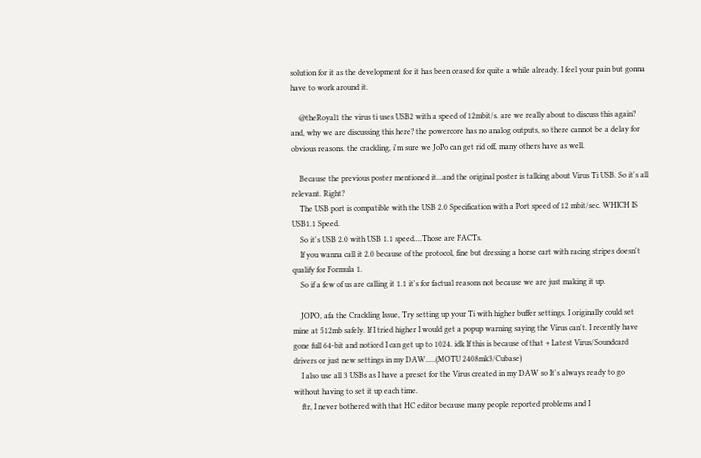solution for it as the development for it has been ceased for quite a while already. I feel your pain but gonna have to work around it.

    @theRoyal1 the virus ti uses USB2 with a speed of 12mbit/s. are we really about to discuss this again? and, why we are discussing this here? the powercore has no analog outputs, so there cannot be a delay for obvious reasons. the crackling, i'm sure we JoPo can get rid off, many others have as well.

    Because the previous poster mentioned it...and the original poster is talking about Virus Ti USB. So it's all relevant. Right?
    The USB port is compatible with the USB 2.0 Specification with a Port speed of 12 mbit/sec. WHICH IS USB1.1 Speed.
    So it's USB 2.0 with USB 1.1 speed....Those are FACTs.
    If you wanna call it 2.0 because of the protocol, fine but dressing a horse cart with racing stripes doesn't qualify for Formula 1.
    So if a few of us are calling it 1.1 it's for factual reasons not because we are just making it up.

    JOPO, afa the Crackling Issue, Try setting up your Ti with higher buffer settings. I originally could set mine at 512mb safely. If I tried higher I would get a popup warning saying the Virus can't. I recently have gone full 64-bit and noticed I can get up to 1024. idk If this is because of that + Latest Virus/Soundcard drivers or just new settings in my DAW.....(MOTU 2408mk3/Cubase)
    I also use all 3 USBs as I have a preset for the Virus created in my DAW so It's always ready to go without having to set it up each time.
    ftr, I never bothered with that HC editor because many people reported problems and I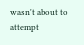wasn't about to attempt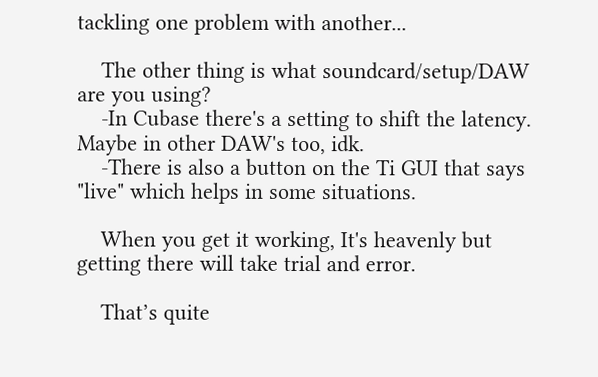tackling one problem with another...

    The other thing is what soundcard/setup/DAW are you using?
    -In Cubase there's a setting to shift the latency. Maybe in other DAW's too, idk.
    -There is also a button on the Ti GUI that says "live" which helps in some situations.

    When you get it working, It's heavenly but getting there will take trial and error.

    That’s quite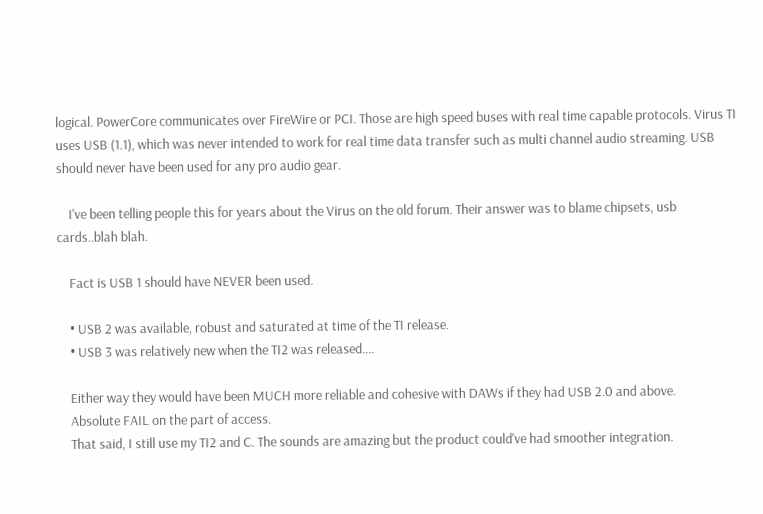logical. PowerCore communicates over FireWire or PCI. Those are high speed buses with real time capable protocols. Virus TI uses USB (1.1), which was never intended to work for real time data transfer such as multi channel audio streaming. USB should never have been used for any pro audio gear.

    I've been telling people this for years about the Virus on the old forum. Their answer was to blame chipsets, usb cards..blah blah.

    Fact is USB 1 should have NEVER been used.

    • USB 2 was available, robust and saturated at time of the TI release.
    • USB 3 was relatively new when the TI2 was released....

    Either way they would have been MUCH more reliable and cohesive with DAWs if they had USB 2.0 and above.
    Absolute FAIL on the part of access.
    That said, I still use my TI2 and C. The sounds are amazing but the product could've had smoother integration.